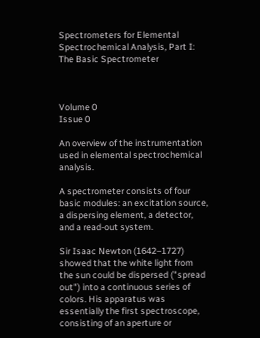Spectrometers for Elemental Spectrochemical Analysis, Part I: The Basic Spectrometer



Volume 0
Issue 0

An overview of the instrumentation used in elemental spectrochemical analysis.

A spectrometer consists of four basic modules: an excitation source, a dispersing element, a detector, and a read-out system.

Sir Isaac Newton (1642–1727) showed that the white light from the sun could be dispersed ("spread out") into a continuous series of colors. His apparatus was essentially the first spectroscope, consisting of an aperture or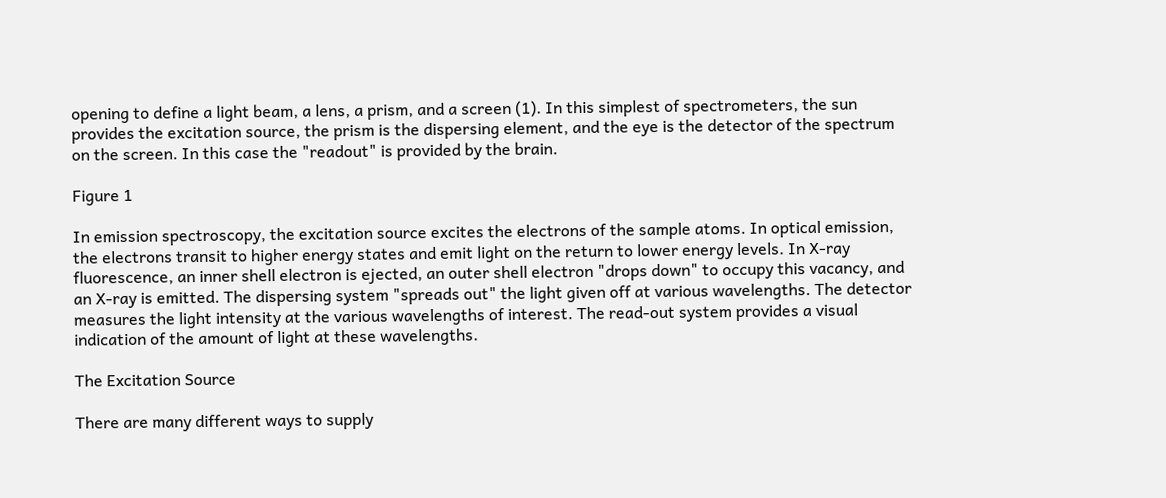opening to define a light beam, a lens, a prism, and a screen (1). In this simplest of spectrometers, the sun provides the excitation source, the prism is the dispersing element, and the eye is the detector of the spectrum on the screen. In this case the "readout" is provided by the brain.

Figure 1

In emission spectroscopy, the excitation source excites the electrons of the sample atoms. In optical emission, the electrons transit to higher energy states and emit light on the return to lower energy levels. In X-ray fluorescence, an inner shell electron is ejected, an outer shell electron "drops down" to occupy this vacancy, and an X-ray is emitted. The dispersing system "spreads out" the light given off at various wavelengths. The detector measures the light intensity at the various wavelengths of interest. The read-out system provides a visual indication of the amount of light at these wavelengths.

The Excitation Source

There are many different ways to supply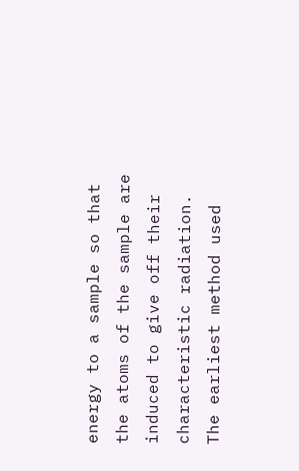energy to a sample so that the atoms of the sample are induced to give off their characteristic radiation. The earliest method used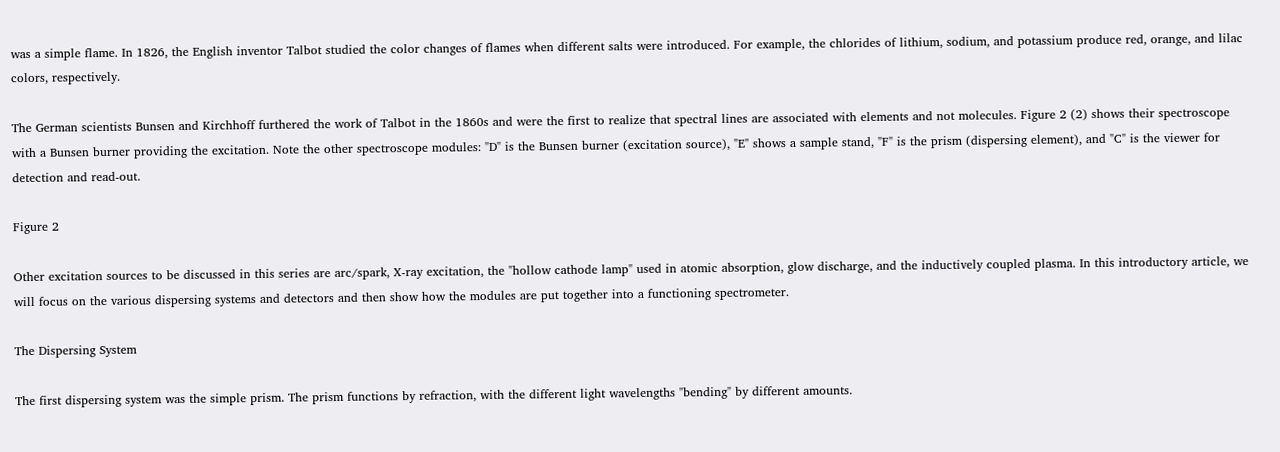was a simple flame. In 1826, the English inventor Talbot studied the color changes of flames when different salts were introduced. For example, the chlorides of lithium, sodium, and potassium produce red, orange, and lilac colors, respectively.

The German scientists Bunsen and Kirchhoff furthered the work of Talbot in the 1860s and were the first to realize that spectral lines are associated with elements and not molecules. Figure 2 (2) shows their spectroscope with a Bunsen burner providing the excitation. Note the other spectroscope modules: "D" is the Bunsen burner (excitation source), "E" shows a sample stand, "F" is the prism (dispersing element), and "C" is the viewer for detection and read-out.

Figure 2

Other excitation sources to be discussed in this series are arc/spark, X-ray excitation, the "hollow cathode lamp" used in atomic absorption, glow discharge, and the inductively coupled plasma. In this introductory article, we will focus on the various dispersing systems and detectors and then show how the modules are put together into a functioning spectrometer.

The Dispersing System

The first dispersing system was the simple prism. The prism functions by refraction, with the different light wavelengths "bending" by different amounts.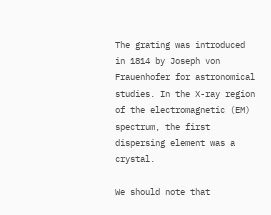The grating was introduced in 1814 by Joseph von Frauenhofer for astronomical studies. In the X-ray region of the electromagnetic (EM) spectrum, the first dispersing element was a crystal.

We should note that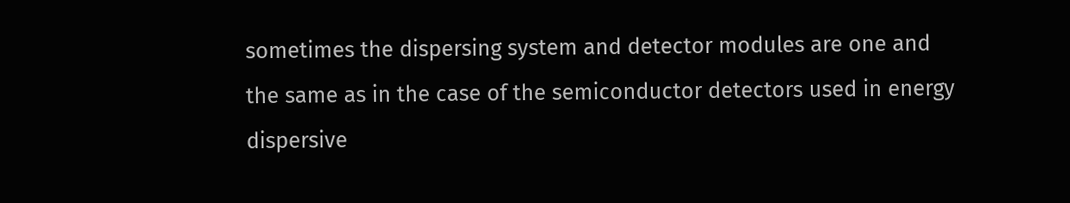sometimes the dispersing system and detector modules are one and the same as in the case of the semiconductor detectors used in energy dispersive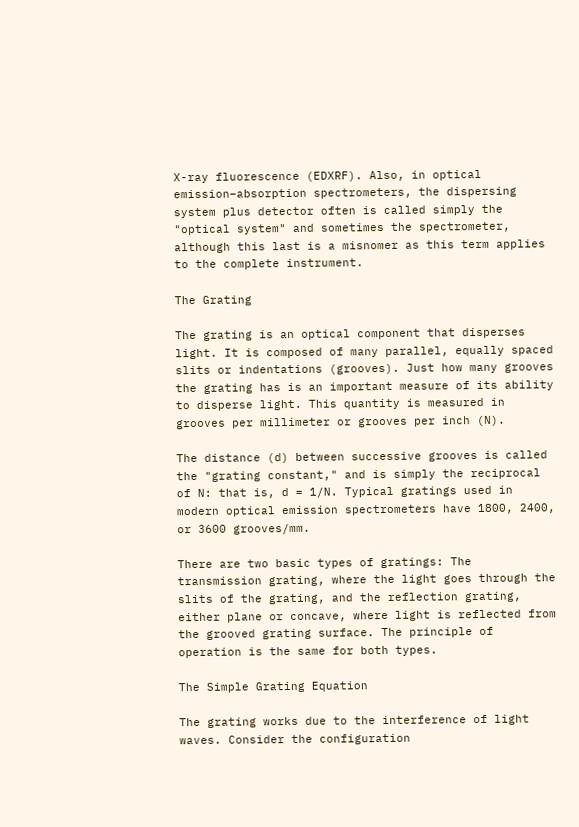X-ray fluorescence (EDXRF). Also, in optical emission–absorption spectrometers, the dispersing system plus detector often is called simply the "optical system" and sometimes the spectrometer, although this last is a misnomer as this term applies to the complete instrument.

The Grating

The grating is an optical component that disperses light. It is composed of many parallel, equally spaced slits or indentations (grooves). Just how many grooves the grating has is an important measure of its ability to disperse light. This quantity is measured in grooves per millimeter or grooves per inch (N).

The distance (d) between successive grooves is called the "grating constant," and is simply the reciprocal of N: that is, d = 1/N. Typical gratings used in modern optical emission spectrometers have 1800, 2400, or 3600 grooves/mm.

There are two basic types of gratings: The transmission grating, where the light goes through the slits of the grating, and the reflection grating, either plane or concave, where light is reflected from the grooved grating surface. The principle of operation is the same for both types.

The Simple Grating Equation

The grating works due to the interference of light waves. Consider the configuration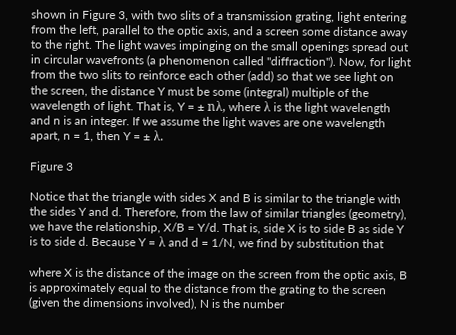shown in Figure 3, with two slits of a transmission grating, light entering from the left, parallel to the optic axis, and a screen some distance away to the right. The light waves impinging on the small openings spread out in circular wavefronts (a phenomenon called "diffraction"). Now, for light from the two slits to reinforce each other (add) so that we see light on the screen, the distance Y must be some (integral) multiple of the wavelength of light. That is, Y = ± nλ, where λ is the light wavelength and n is an integer. If we assume the light waves are one wavelength apart, n = 1, then Y = ± λ.

Figure 3

Notice that the triangle with sides X and B is similar to the triangle with the sides Y and d. Therefore, from the law of similar triangles (geometry), we have the relationship, X/B = Y/d. That is, side X is to side B as side Y is to side d. Because Y = λ and d = 1/N, we find by substitution that

where X is the distance of the image on the screen from the optic axis, B is approximately equal to the distance from the grating to the screen (given the dimensions involved), N is the number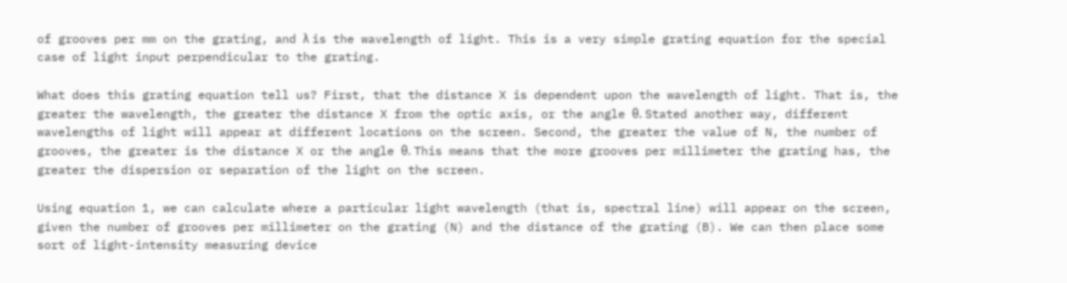of grooves per mm on the grating, and λ is the wavelength of light. This is a very simple grating equation for the special case of light input perpendicular to the grating.

What does this grating equation tell us? First, that the distance X is dependent upon the wavelength of light. That is, the greater the wavelength, the greater the distance X from the optic axis, or the angle θ. Stated another way, different wavelengths of light will appear at different locations on the screen. Second, the greater the value of N, the number of grooves, the greater is the distance X or the angle θ. This means that the more grooves per millimeter the grating has, the greater the dispersion or separation of the light on the screen.

Using equation 1, we can calculate where a particular light wavelength (that is, spectral line) will appear on the screen, given the number of grooves per millimeter on the grating (N) and the distance of the grating (B). We can then place some sort of light-intensity measuring device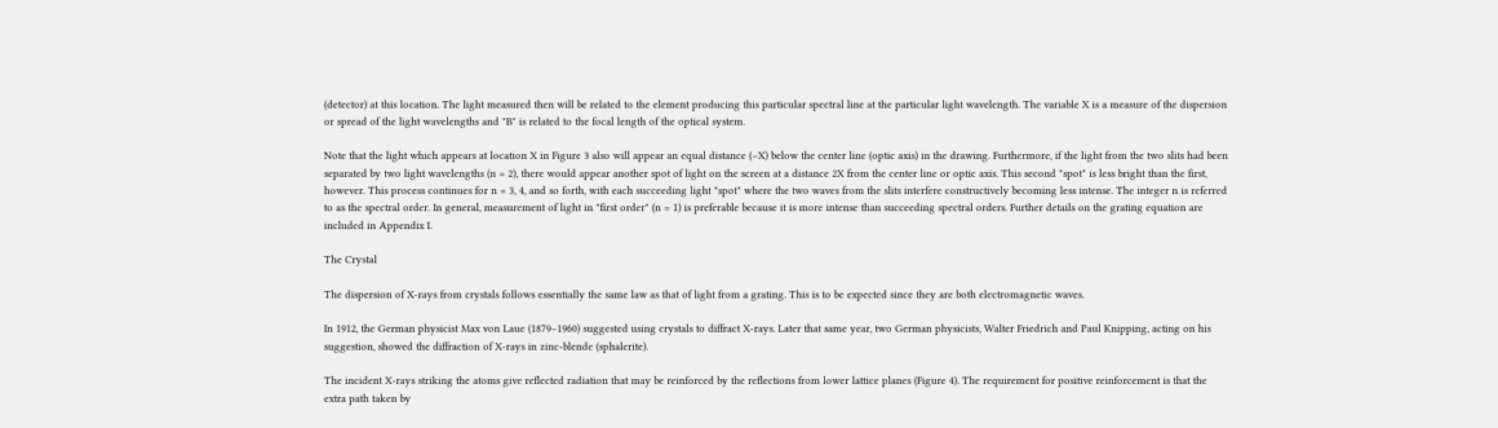(detector) at this location. The light measured then will be related to the element producing this particular spectral line at the particular light wavelength. The variable X is a measure of the dispersion or spread of the light wavelengths and "B" is related to the focal length of the optical system.

Note that the light which appears at location X in Figure 3 also will appear an equal distance (–X) below the center line (optic axis) in the drawing. Furthermore, if the light from the two slits had been separated by two light wavelengths (n = 2), there would appear another spot of light on the screen at a distance 2X from the center line or optic axis. This second "spot" is less bright than the first, however. This process continues for n = 3, 4, and so forth, with each succeeding light "spot" where the two waves from the slits interfere constructively becoming less intense. The integer n is referred to as the spectral order. In general, measurement of light in "first order" (n = 1) is preferable because it is more intense than succeeding spectral orders. Further details on the grating equation are included in Appendix I.

The Crystal

The dispersion of X-rays from crystals follows essentially the same law as that of light from a grating. This is to be expected since they are both electromagnetic waves.

In 1912, the German physicist Max von Laue (1879–1960) suggested using crystals to diffract X-rays. Later that same year, two German physicists, Walter Friedrich and Paul Knipping, acting on his suggestion, showed the diffraction of X-rays in zinc-blende (sphalerite).

The incident X-rays striking the atoms give reflected radiation that may be reinforced by the reflections from lower lattice planes (Figure 4). The requirement for positive reinforcement is that the extra path taken by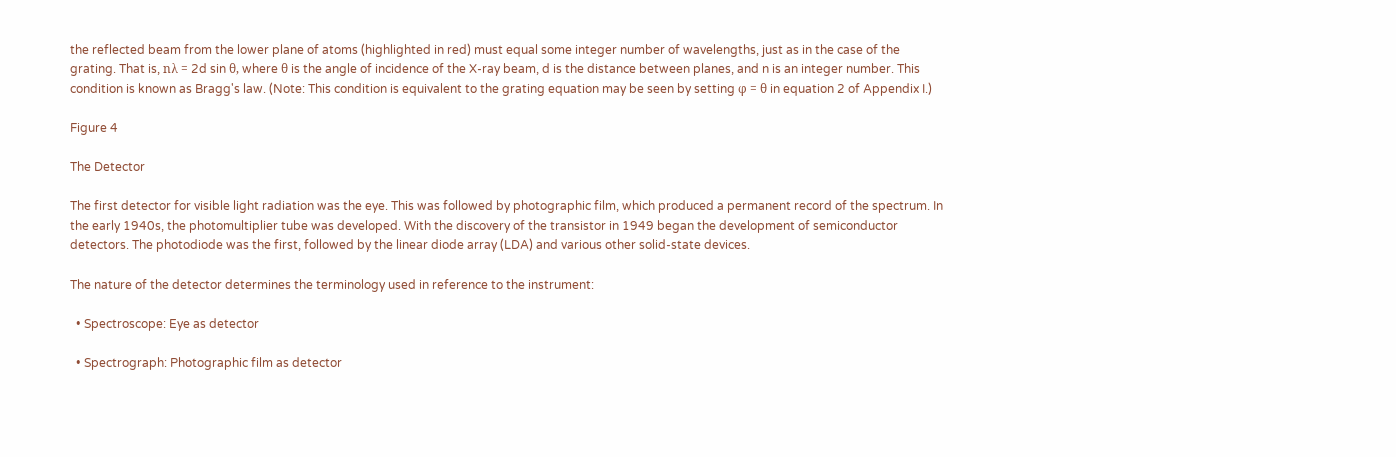the reflected beam from the lower plane of atoms (highlighted in red) must equal some integer number of wavelengths, just as in the case of the grating. That is, nλ = 2d sin θ, where θ is the angle of incidence of the X-ray beam, d is the distance between planes, and n is an integer number. This condition is known as Bragg's law. (Note: This condition is equivalent to the grating equation may be seen by setting φ = θ in equation 2 of Appendix I.)

Figure 4

The Detector

The first detector for visible light radiation was the eye. This was followed by photographic film, which produced a permanent record of the spectrum. In the early 1940s, the photomultiplier tube was developed. With the discovery of the transistor in 1949 began the development of semiconductor detectors. The photodiode was the first, followed by the linear diode array (LDA) and various other solid-state devices.

The nature of the detector determines the terminology used in reference to the instrument:

  • Spectroscope: Eye as detector

  • Spectrograph: Photographic film as detector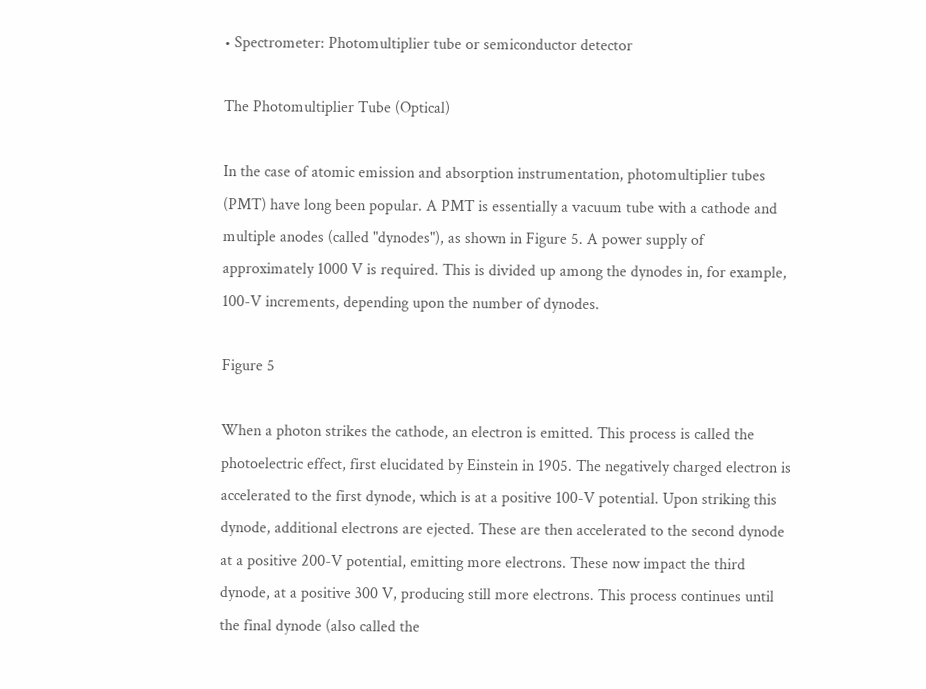• Spectrometer: Photomultiplier tube or semiconductor detector

The Photomultiplier Tube (Optical)

In the case of atomic emission and absorption instrumentation, photomultiplier tubes (PMT) have long been popular. A PMT is essentially a vacuum tube with a cathode and multiple anodes (called "dynodes"), as shown in Figure 5. A power supply of approximately 1000 V is required. This is divided up among the dynodes in, for example, 100-V increments, depending upon the number of dynodes.

Figure 5

When a photon strikes the cathode, an electron is emitted. This process is called the photoelectric effect, first elucidated by Einstein in 1905. The negatively charged electron is accelerated to the first dynode, which is at a positive 100-V potential. Upon striking this dynode, additional electrons are ejected. These are then accelerated to the second dynode at a positive 200-V potential, emitting more electrons. These now impact the third dynode, at a positive 300 V, producing still more electrons. This process continues until the final dynode (also called the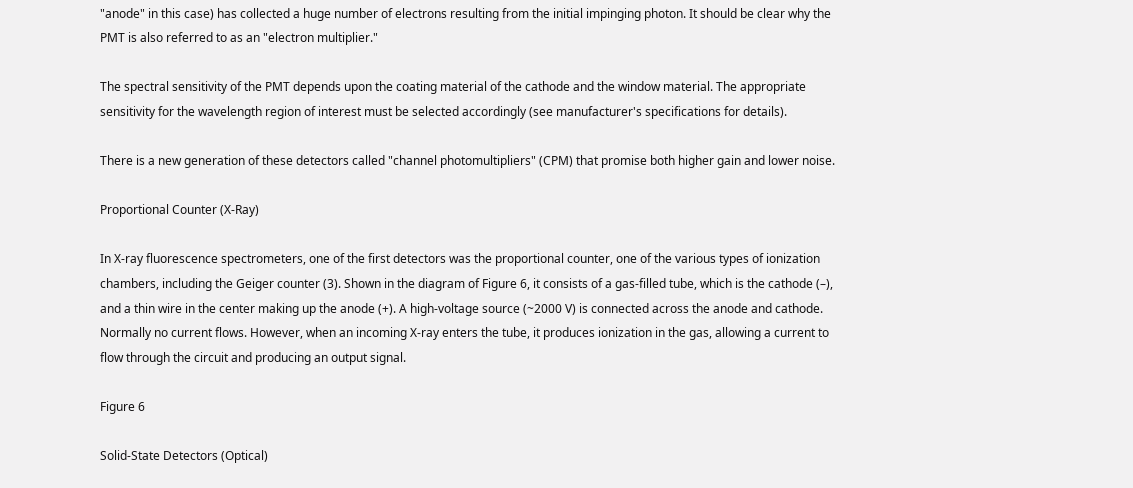"anode" in this case) has collected a huge number of electrons resulting from the initial impinging photon. It should be clear why the PMT is also referred to as an "electron multiplier."

The spectral sensitivity of the PMT depends upon the coating material of the cathode and the window material. The appropriate sensitivity for the wavelength region of interest must be selected accordingly (see manufacturer's specifications for details).

There is a new generation of these detectors called "channel photomultipliers" (CPM) that promise both higher gain and lower noise.

Proportional Counter (X-Ray)

In X-ray fluorescence spectrometers, one of the first detectors was the proportional counter, one of the various types of ionization chambers, including the Geiger counter (3). Shown in the diagram of Figure 6, it consists of a gas-filled tube, which is the cathode (–), and a thin wire in the center making up the anode (+). A high-voltage source (~2000 V) is connected across the anode and cathode. Normally no current flows. However, when an incoming X-ray enters the tube, it produces ionization in the gas, allowing a current to flow through the circuit and producing an output signal.

Figure 6

Solid-State Detectors (Optical)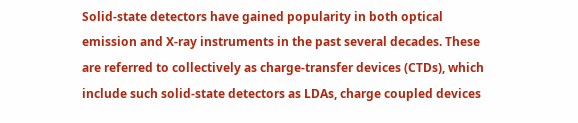Solid-state detectors have gained popularity in both optical emission and X-ray instruments in the past several decades. These are referred to collectively as charge-transfer devices (CTDs), which include such solid-state detectors as LDAs, charge coupled devices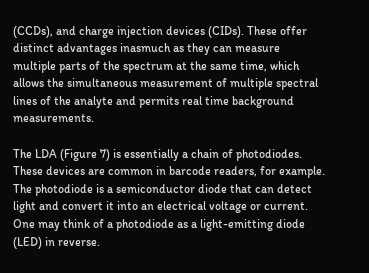(CCDs), and charge injection devices (CIDs). These offer distinct advantages inasmuch as they can measure multiple parts of the spectrum at the same time, which allows the simultaneous measurement of multiple spectral lines of the analyte and permits real time background measurements.

The LDA (Figure 7) is essentially a chain of photodiodes. These devices are common in barcode readers, for example. The photodiode is a semiconductor diode that can detect light and convert it into an electrical voltage or current. One may think of a photodiode as a light-emitting diode (LED) in reverse.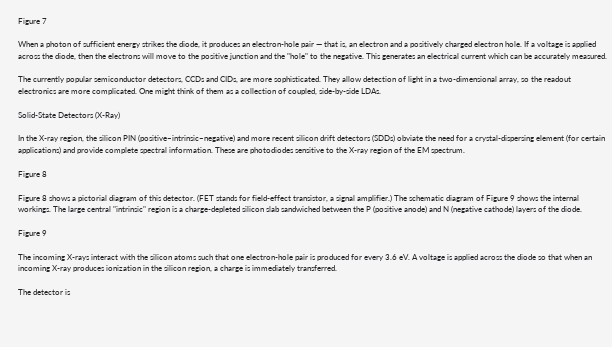Figure 7

When a photon of sufficient energy strikes the diode, it produces an electron-hole pair — that is, an electron and a positively charged electron hole. If a voltage is applied across the diode, then the electrons will move to the positive junction and the "hole" to the negative. This generates an electrical current which can be accurately measured.

The currently popular semiconductor detectors, CCDs and CIDs, are more sophisticated. They allow detection of light in a two-dimensional array, so the readout electronics are more complicated. One might think of them as a collection of coupled, side-by-side LDAs.

Solid-State Detectors (X-Ray)

In the X-ray region, the silicon PIN (positive–intrinsic–negative) and more recent silicon drift detectors (SDDs) obviate the need for a crystal-dispersing element (for certain applications) and provide complete spectral information. These are photodiodes sensitive to the X-ray region of the EM spectrum.

Figure 8

Figure 8 shows a pictorial diagram of this detector. (FET stands for field-effect transistor, a signal amplifier.) The schematic diagram of Figure 9 shows the internal workings. The large central "intrinsic" region is a charge-depleted silicon slab sandwiched between the P (positive anode) and N (negative cathode) layers of the diode.

Figure 9

The incoming X-rays interact with the silicon atoms such that one electron-hole pair is produced for every 3.6 eV. A voltage is applied across the diode so that when an incoming X-ray produces ionization in the silicon region, a charge is immediately transferred.

The detector is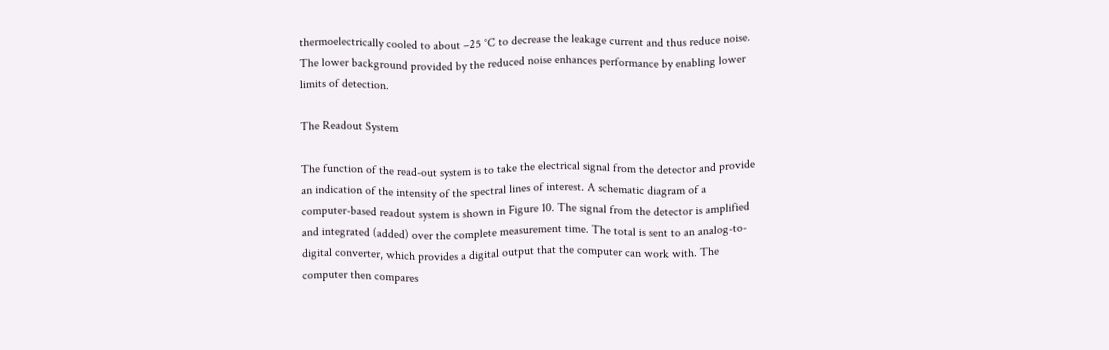thermoelectrically cooled to about –25 °C to decrease the leakage current and thus reduce noise. The lower background provided by the reduced noise enhances performance by enabling lower limits of detection.

The Readout System

The function of the read-out system is to take the electrical signal from the detector and provide an indication of the intensity of the spectral lines of interest. A schematic diagram of a computer-based readout system is shown in Figure 10. The signal from the detector is amplified and integrated (added) over the complete measurement time. The total is sent to an analog-to-digital converter, which provides a digital output that the computer can work with. The computer then compares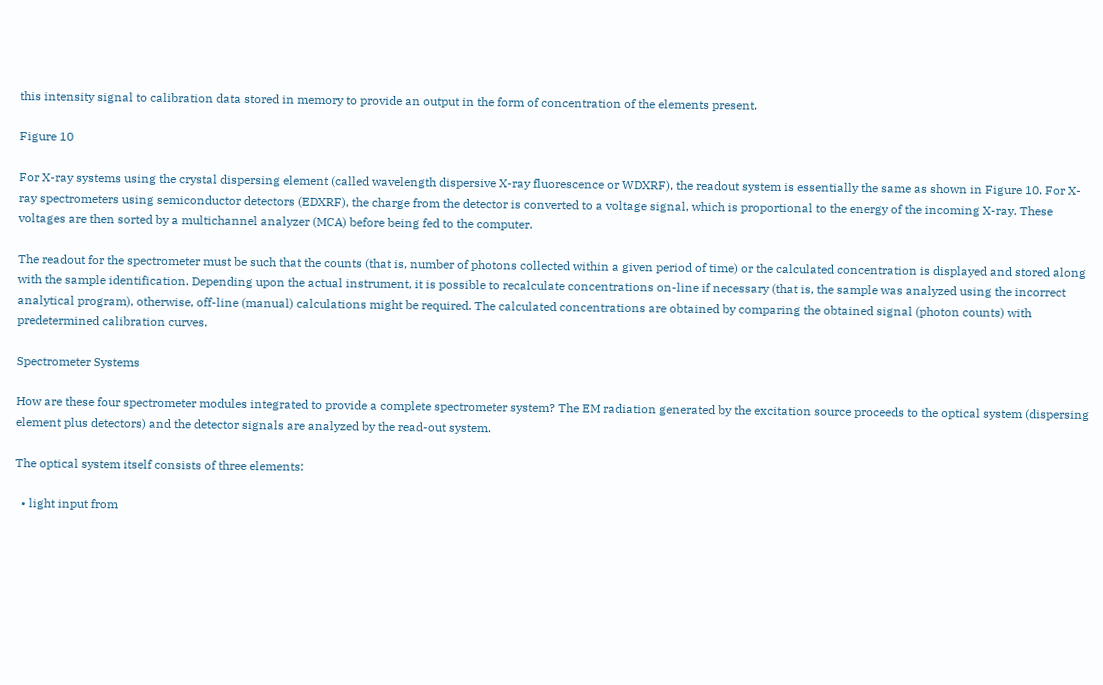this intensity signal to calibration data stored in memory to provide an output in the form of concentration of the elements present.

Figure 10

For X-ray systems using the crystal dispersing element (called wavelength dispersive X-ray fluorescence or WDXRF), the readout system is essentially the same as shown in Figure 10. For X-ray spectrometers using semiconductor detectors (EDXRF), the charge from the detector is converted to a voltage signal, which is proportional to the energy of the incoming X-ray. These voltages are then sorted by a multichannel analyzer (MCA) before being fed to the computer.

The readout for the spectrometer must be such that the counts (that is, number of photons collected within a given period of time) or the calculated concentration is displayed and stored along with the sample identification. Depending upon the actual instrument, it is possible to recalculate concentrations on-line if necessary (that is, the sample was analyzed using the incorrect analytical program), otherwise, off-line (manual) calculations might be required. The calculated concentrations are obtained by comparing the obtained signal (photon counts) with predetermined calibration curves.

Spectrometer Systems

How are these four spectrometer modules integrated to provide a complete spectrometer system? The EM radiation generated by the excitation source proceeds to the optical system (dispersing element plus detectors) and the detector signals are analyzed by the read-out system.

The optical system itself consists of three elements:

  • light input from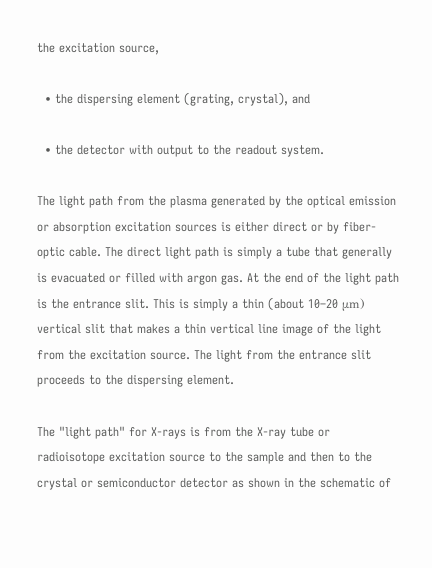the excitation source,

  • the dispersing element (grating, crystal), and

  • the detector with output to the readout system.

The light path from the plasma generated by the optical emission or absorption excitation sources is either direct or by fiber-optic cable. The direct light path is simply a tube that generally is evacuated or filled with argon gas. At the end of the light path is the entrance slit. This is simply a thin (about 10–20 μm) vertical slit that makes a thin vertical line image of the light from the excitation source. The light from the entrance slit proceeds to the dispersing element.

The "light path" for X-rays is from the X-ray tube or radioisotope excitation source to the sample and then to the crystal or semiconductor detector as shown in the schematic of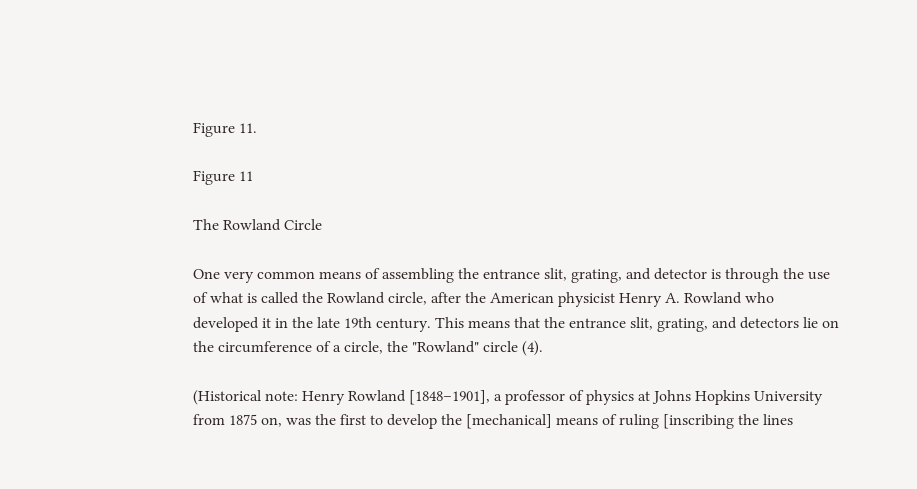Figure 11.

Figure 11

The Rowland Circle

One very common means of assembling the entrance slit, grating, and detector is through the use of what is called the Rowland circle, after the American physicist Henry A. Rowland who developed it in the late 19th century. This means that the entrance slit, grating, and detectors lie on the circumference of a circle, the "Rowland" circle (4).

(Historical note: Henry Rowland [1848–1901], a professor of physics at Johns Hopkins University from 1875 on, was the first to develop the [mechanical] means of ruling [inscribing the lines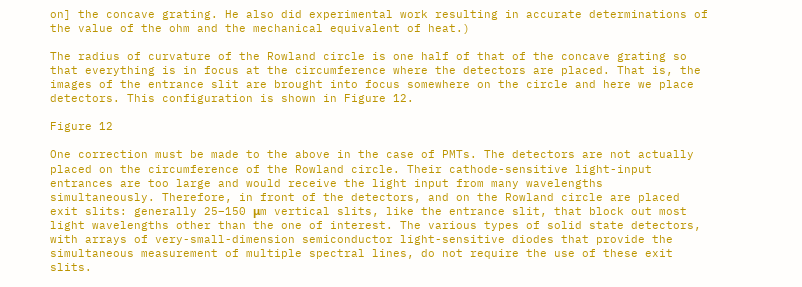on] the concave grating. He also did experimental work resulting in accurate determinations of the value of the ohm and the mechanical equivalent of heat.)

The radius of curvature of the Rowland circle is one half of that of the concave grating so that everything is in focus at the circumference where the detectors are placed. That is, the images of the entrance slit are brought into focus somewhere on the circle and here we place detectors. This configuration is shown in Figure 12.

Figure 12

One correction must be made to the above in the case of PMTs. The detectors are not actually placed on the circumference of the Rowland circle. Their cathode-sensitive light-input entrances are too large and would receive the light input from many wavelengths simultaneously. Therefore, in front of the detectors, and on the Rowland circle are placed exit slits: generally 25–150 μm vertical slits, like the entrance slit, that block out most light wavelengths other than the one of interest. The various types of solid state detectors, with arrays of very-small-dimension semiconductor light-sensitive diodes that provide the simultaneous measurement of multiple spectral lines, do not require the use of these exit slits.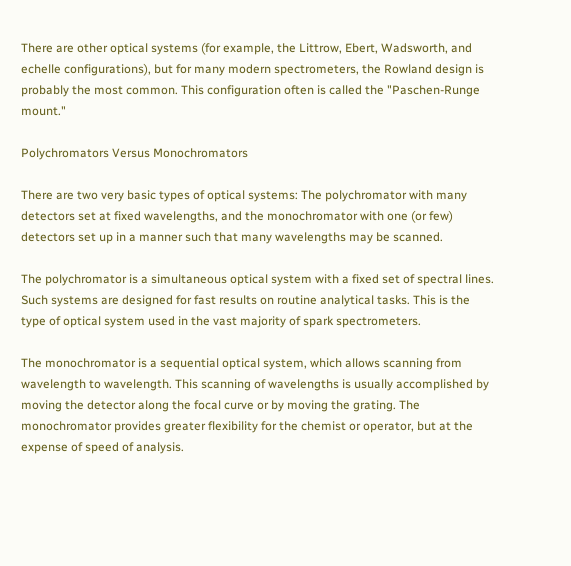There are other optical systems (for example, the Littrow, Ebert, Wadsworth, and echelle configurations), but for many modern spectrometers, the Rowland design is probably the most common. This configuration often is called the "Paschen-Runge mount."

Polychromators Versus Monochromators

There are two very basic types of optical systems: The polychromator with many detectors set at fixed wavelengths, and the monochromator with one (or few) detectors set up in a manner such that many wavelengths may be scanned.

The polychromator is a simultaneous optical system with a fixed set of spectral lines. Such systems are designed for fast results on routine analytical tasks. This is the type of optical system used in the vast majority of spark spectrometers.

The monochromator is a sequential optical system, which allows scanning from wavelength to wavelength. This scanning of wavelengths is usually accomplished by moving the detector along the focal curve or by moving the grating. The monochromator provides greater flexibility for the chemist or operator, but at the expense of speed of analysis.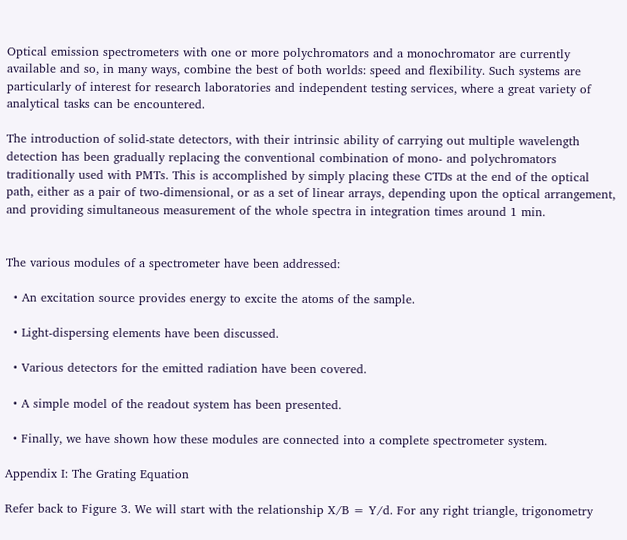Optical emission spectrometers with one or more polychromators and a monochromator are currently available and so, in many ways, combine the best of both worlds: speed and flexibility. Such systems are particularly of interest for research laboratories and independent testing services, where a great variety of analytical tasks can be encountered.

The introduction of solid-state detectors, with their intrinsic ability of carrying out multiple wavelength detection has been gradually replacing the conventional combination of mono- and polychromators traditionally used with PMTs. This is accomplished by simply placing these CTDs at the end of the optical path, either as a pair of two-dimensional, or as a set of linear arrays, depending upon the optical arrangement, and providing simultaneous measurement of the whole spectra in integration times around 1 min.


The various modules of a spectrometer have been addressed:

  • An excitation source provides energy to excite the atoms of the sample.

  • Light-dispersing elements have been discussed.

  • Various detectors for the emitted radiation have been covered.

  • A simple model of the readout system has been presented.

  • Finally, we have shown how these modules are connected into a complete spectrometer system.

Appendix I: The Grating Equation

Refer back to Figure 3. We will start with the relationship X/B = Y/d. For any right triangle, trigonometry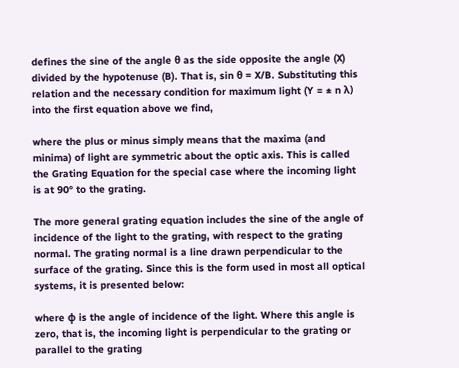defines the sine of the angle θ as the side opposite the angle (X) divided by the hypotenuse (B). That is, sin θ = X/B. Substituting this relation and the necessary condition for maximum light (Y = ± n λ) into the first equation above we find,

where the plus or minus simply means that the maxima (and minima) of light are symmetric about the optic axis. This is called the Grating Equation for the special case where the incoming light is at 90° to the grating.

The more general grating equation includes the sine of the angle of incidence of the light to the grating, with respect to the grating normal. The grating normal is a line drawn perpendicular to the surface of the grating. Since this is the form used in most all optical systems, it is presented below:

where φ is the angle of incidence of the light. Where this angle is zero, that is, the incoming light is perpendicular to the grating or parallel to the grating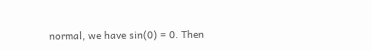normal, we have sin(0) = 0. Then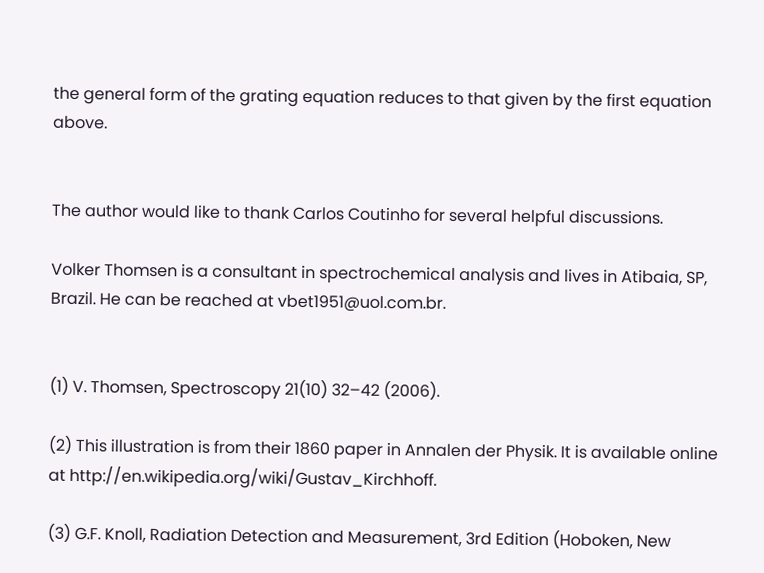the general form of the grating equation reduces to that given by the first equation above.


The author would like to thank Carlos Coutinho for several helpful discussions.

Volker Thomsen is a consultant in spectrochemical analysis and lives in Atibaia, SP, Brazil. He can be reached at vbet1951@uol.com.br.


(1) V. Thomsen, Spectroscopy 21(10) 32–42 (2006).

(2) This illustration is from their 1860 paper in Annalen der Physik. It is available online at http://en.wikipedia.org/wiki/Gustav_Kirchhoff.

(3) G.F. Knoll, Radiation Detection and Measurement, 3rd Edition (Hoboken, New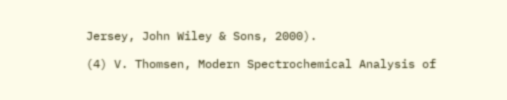Jersey, John Wiley & Sons, 2000).

(4) V. Thomsen, Modern Spectrochemical Analysis of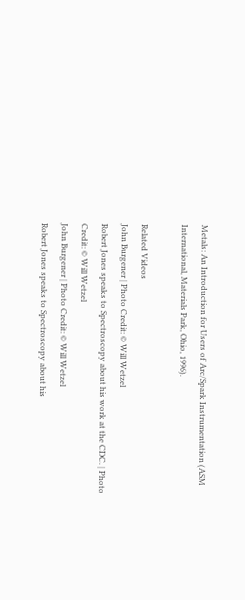Metals: An Introduction for Users of Arc/Spark Instrumentation (ASM International, Materials Park, Ohio, 1996).

Related Videos
John Burgener | Photo Credit: © Will Wetzel
Robert Jones speaks to Spectroscopy about his work at the CDC. | Photo Credit: © Will Wetzel
John Burgener | Photo Credit: © Will Wetzel
Robert Jones speaks to Spectroscopy about his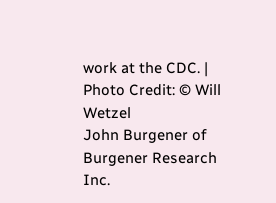work at the CDC. | Photo Credit: © Will Wetzel
John Burgener of Burgener Research Inc.